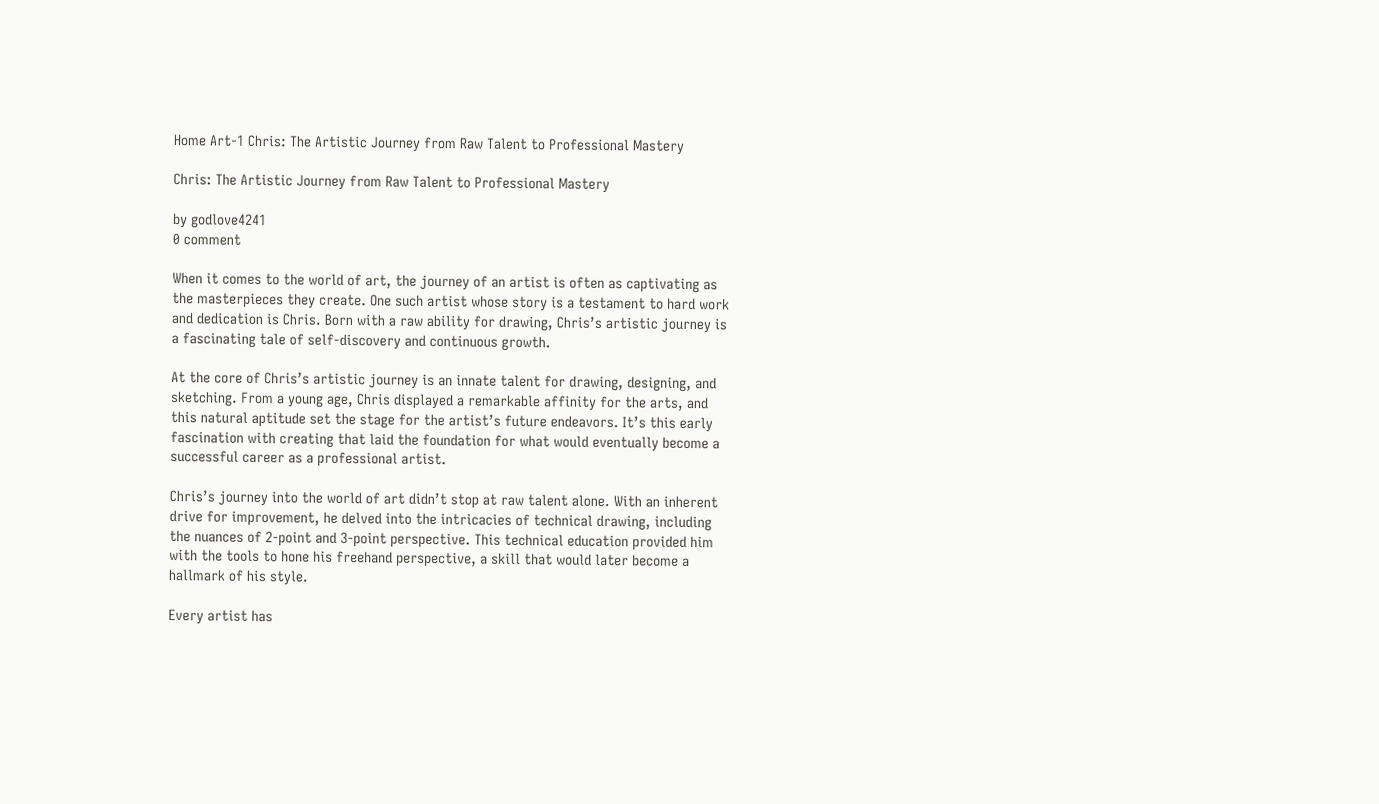Home Art-1 Chris: The Artistic Journey from Raw Talent to Professional Mastery

Chris: The Artistic Journey from Raw Talent to Professional Mastery

by godlove4241
0 comment

When it comes to the world of art, the journey of an artist is often as captivating as the masterpieces they create. One such artist whose story is a testament to hard work and dedication is Chris. Born with a raw ability for drawing, Chris’s artistic journey is a fascinating tale of self-discovery and continuous growth.

At the core of Chris’s artistic journey is an innate talent for drawing, designing, and sketching. From a young age, Chris displayed a remarkable affinity for the arts, and this natural aptitude set the stage for the artist’s future endeavors. It’s this early fascination with creating that laid the foundation for what would eventually become a successful career as a professional artist.

Chris’s journey into the world of art didn’t stop at raw talent alone. With an inherent drive for improvement, he delved into the intricacies of technical drawing, including the nuances of 2-point and 3-point perspective. This technical education provided him with the tools to hone his freehand perspective, a skill that would later become a hallmark of his style.

Every artist has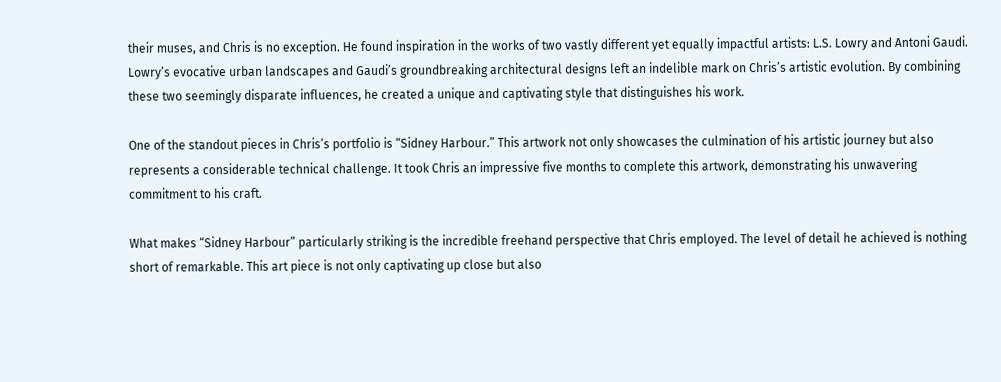their muses, and Chris is no exception. He found inspiration in the works of two vastly different yet equally impactful artists: L.S. Lowry and Antoni Gaudi. Lowry’s evocative urban landscapes and Gaudi’s groundbreaking architectural designs left an indelible mark on Chris’s artistic evolution. By combining these two seemingly disparate influences, he created a unique and captivating style that distinguishes his work.

One of the standout pieces in Chris’s portfolio is “Sidney Harbour.” This artwork not only showcases the culmination of his artistic journey but also represents a considerable technical challenge. It took Chris an impressive five months to complete this artwork, demonstrating his unwavering commitment to his craft.

What makes “Sidney Harbour” particularly striking is the incredible freehand perspective that Chris employed. The level of detail he achieved is nothing short of remarkable. This art piece is not only captivating up close but also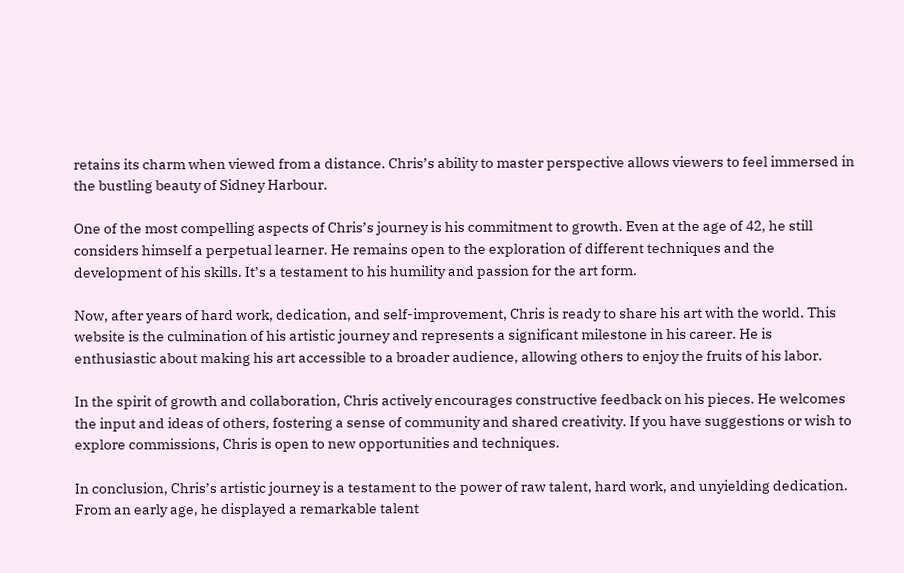retains its charm when viewed from a distance. Chris’s ability to master perspective allows viewers to feel immersed in the bustling beauty of Sidney Harbour.

One of the most compelling aspects of Chris’s journey is his commitment to growth. Even at the age of 42, he still considers himself a perpetual learner. He remains open to the exploration of different techniques and the development of his skills. It’s a testament to his humility and passion for the art form.

Now, after years of hard work, dedication, and self-improvement, Chris is ready to share his art with the world. This website is the culmination of his artistic journey and represents a significant milestone in his career. He is enthusiastic about making his art accessible to a broader audience, allowing others to enjoy the fruits of his labor.

In the spirit of growth and collaboration, Chris actively encourages constructive feedback on his pieces. He welcomes the input and ideas of others, fostering a sense of community and shared creativity. If you have suggestions or wish to explore commissions, Chris is open to new opportunities and techniques.

In conclusion, Chris’s artistic journey is a testament to the power of raw talent, hard work, and unyielding dedication. From an early age, he displayed a remarkable talent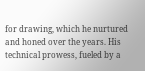for drawing, which he nurtured and honed over the years. His technical prowess, fueled by a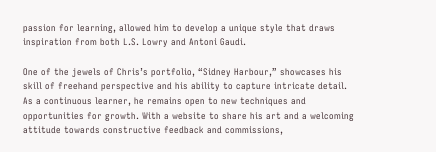passion for learning, allowed him to develop a unique style that draws inspiration from both L.S. Lowry and Antoni Gaudi.

One of the jewels of Chris’s portfolio, “Sidney Harbour,” showcases his skill of freehand perspective and his ability to capture intricate detail. As a continuous learner, he remains open to new techniques and opportunities for growth. With a website to share his art and a welcoming attitude towards constructive feedback and commissions,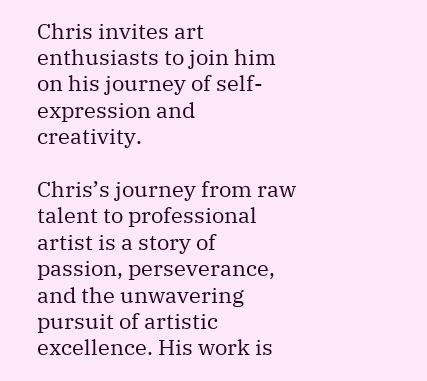Chris invites art enthusiasts to join him on his journey of self-expression and creativity.

Chris’s journey from raw talent to professional artist is a story of passion, perseverance, and the unwavering pursuit of artistic excellence. His work is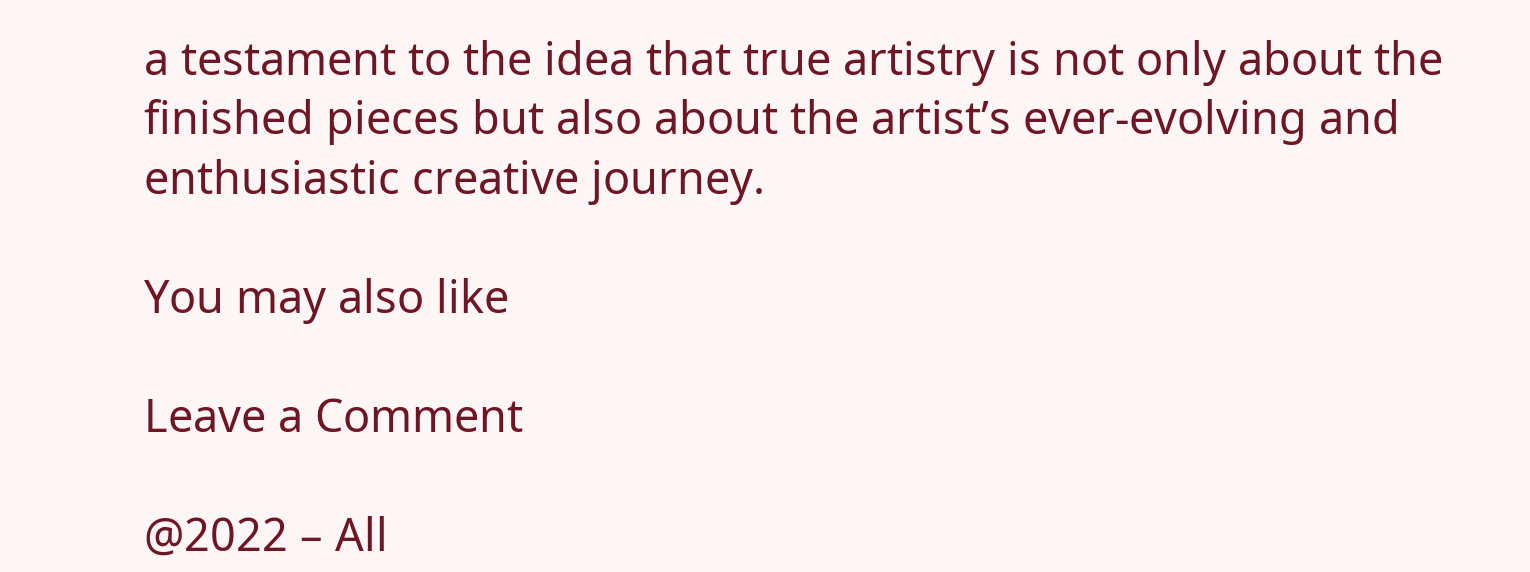a testament to the idea that true artistry is not only about the finished pieces but also about the artist’s ever-evolving and enthusiastic creative journey.

You may also like

Leave a Comment

@2022 – All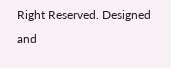Right Reserved. Designed and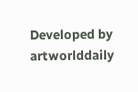Developed by artworlddaily